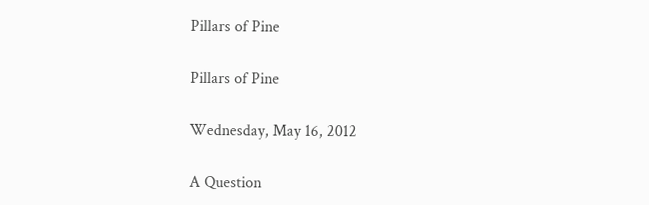Pillars of Pine

Pillars of Pine

Wednesday, May 16, 2012

A Question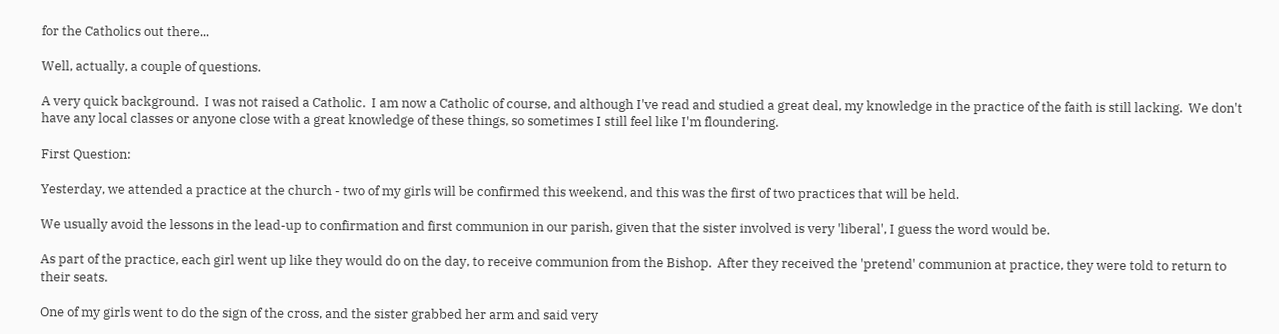for the Catholics out there...

Well, actually, a couple of questions.

A very quick background.  I was not raised a Catholic.  I am now a Catholic of course, and although I've read and studied a great deal, my knowledge in the practice of the faith is still lacking.  We don't have any local classes or anyone close with a great knowledge of these things, so sometimes I still feel like I'm floundering.

First Question:

Yesterday, we attended a practice at the church - two of my girls will be confirmed this weekend, and this was the first of two practices that will be held.

We usually avoid the lessons in the lead-up to confirmation and first communion in our parish, given that the sister involved is very 'liberal', I guess the word would be.

As part of the practice, each girl went up like they would do on the day, to receive communion from the Bishop.  After they received the 'pretend' communion at practice, they were told to return to their seats.

One of my girls went to do the sign of the cross, and the sister grabbed her arm and said very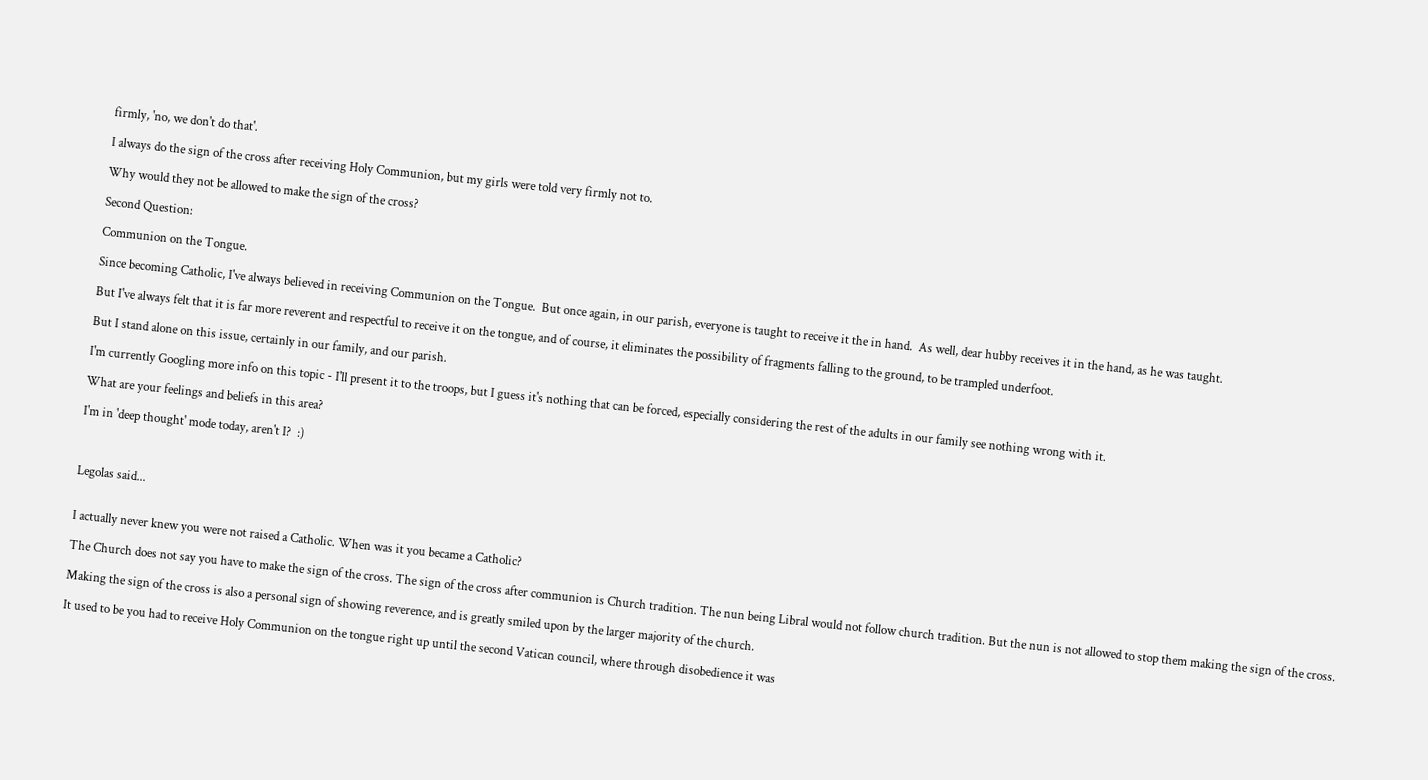firmly, 'no, we don't do that'.

I always do the sign of the cross after receiving Holy Communion, but my girls were told very firmly not to.

Why would they not be allowed to make the sign of the cross?

Second Question:

Communion on the Tongue.

Since becoming Catholic, I've always believed in receiving Communion on the Tongue.  But once again, in our parish, everyone is taught to receive it the in hand.  As well, dear hubby receives it in the hand, as he was taught.

But I've always felt that it is far more reverent and respectful to receive it on the tongue, and of course, it eliminates the possibility of fragments falling to the ground, to be trampled underfoot.

But I stand alone on this issue, certainly in our family, and our parish.

I'm currently Googling more info on this topic - I'll present it to the troops, but I guess it's nothing that can be forced, especially considering the rest of the adults in our family see nothing wrong with it.

What are your feelings and beliefs in this area?

I'm in 'deep thought' mode today, aren't I?  :)



Legolas said...


I actually never knew you were not raised a Catholic. When was it you became a Catholic?

The Church does not say you have to make the sign of the cross. The sign of the cross after communion is Church tradition. The nun being Libral would not follow church tradition. But the nun is not allowed to stop them making the sign of the cross.

Making the sign of the cross is also a personal sign of showing reverence, and is greatly smiled upon by the larger majority of the church.

It used to be you had to receive Holy Communion on the tongue right up until the second Vatican council, where through disobedience it was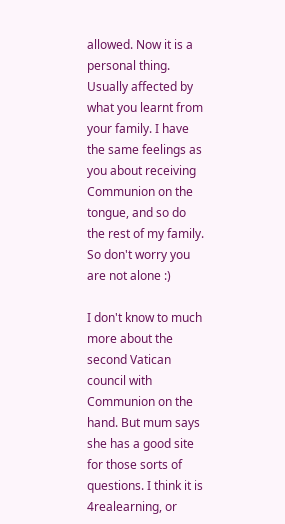allowed. Now it is a personal thing. Usually affected by what you learnt from your family. I have the same feelings as you about receiving Communion on the tongue, and so do the rest of my family. So don't worry you are not alone :)

I don't know to much more about the second Vatican council with Communion on the hand. But mum says she has a good site for those sorts of questions. I think it is 4realearning, or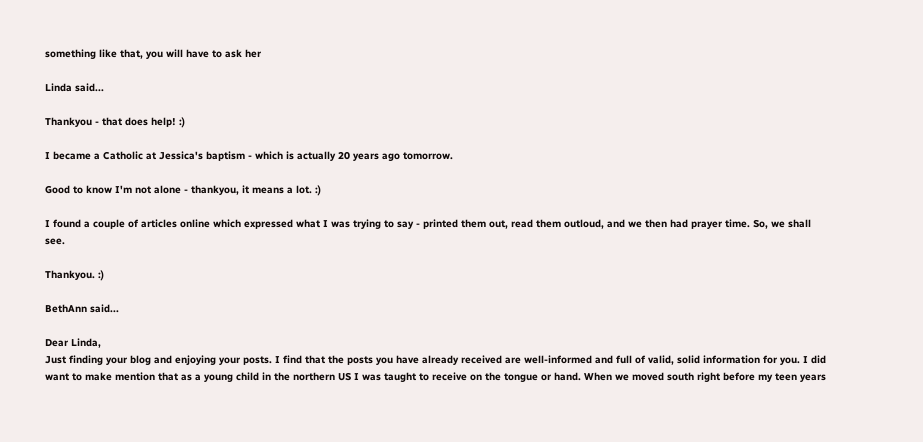something like that, you will have to ask her

Linda said...

Thankyou - that does help! :)

I became a Catholic at Jessica's baptism - which is actually 20 years ago tomorrow.

Good to know I'm not alone - thankyou, it means a lot. :)

I found a couple of articles online which expressed what I was trying to say - printed them out, read them outloud, and we then had prayer time. So, we shall see.

Thankyou. :)

BethAnn said...

Dear Linda,
Just finding your blog and enjoying your posts. I find that the posts you have already received are well-informed and full of valid, solid information for you. I did want to make mention that as a young child in the northern US I was taught to receive on the tongue or hand. When we moved south right before my teen years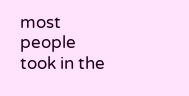most people took in the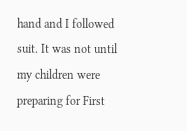hand and I followed suit. It was not until my children were preparing for First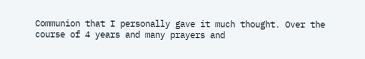Communion that I personally gave it much thought. Over the course of 4 years and many prayers and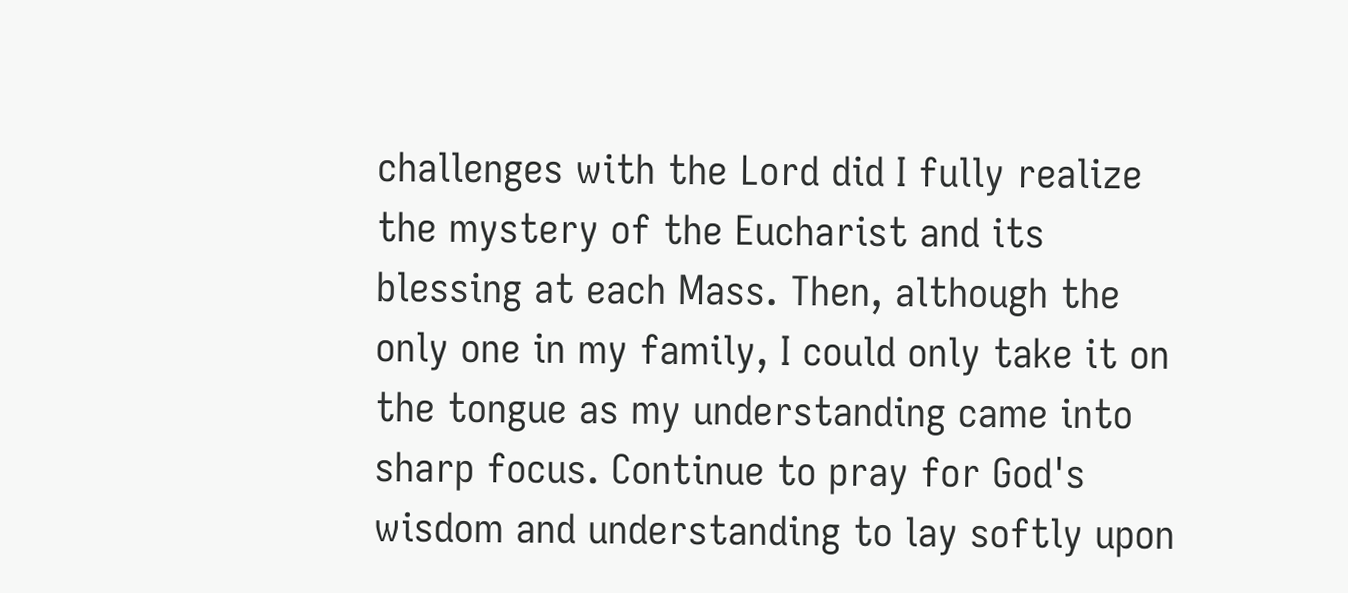challenges with the Lord did I fully realize the mystery of the Eucharist and its blessing at each Mass. Then, although the only one in my family, I could only take it on the tongue as my understanding came into sharp focus. Continue to pray for God's wisdom and understanding to lay softly upon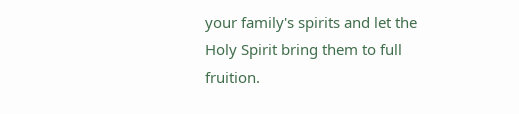your family's spirits and let the Holy Spirit bring them to full fruition.